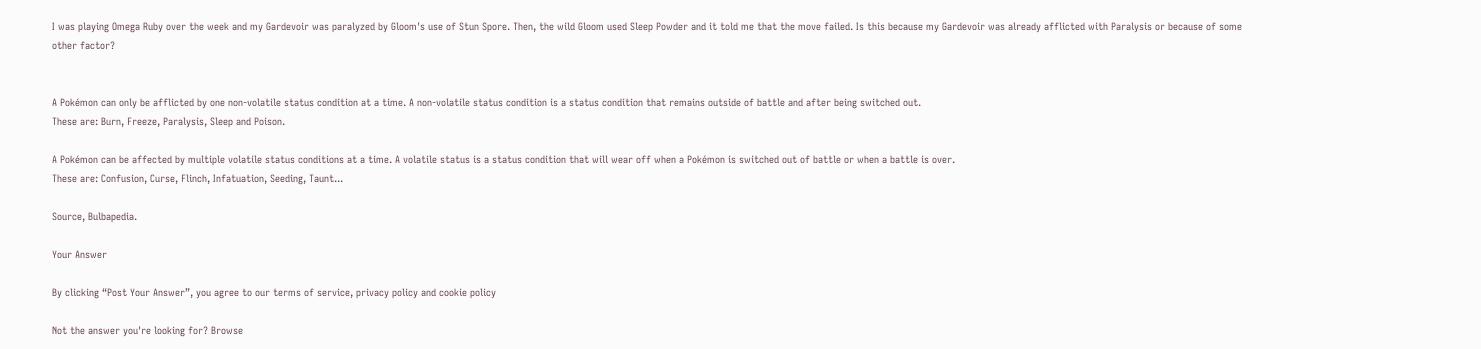I was playing Omega Ruby over the week and my Gardevoir was paralyzed by Gloom's use of Stun Spore. Then, the wild Gloom used Sleep Powder and it told me that the move failed. Is this because my Gardevoir was already afflicted with Paralysis or because of some other factor?


A Pokémon can only be afflicted by one non-volatile status condition at a time. A non-volatile status condition is a status condition that remains outside of battle and after being switched out.
These are: Burn, Freeze, Paralysis, Sleep and Poison.

A Pokémon can be affected by multiple volatile status conditions at a time. A volatile status is a status condition that will wear off when a Pokémon is switched out of battle or when a battle is over.
These are: Confusion, Curse, Flinch, Infatuation, Seeding, Taunt...

Source, Bulbapedia.

Your Answer

By clicking “Post Your Answer”, you agree to our terms of service, privacy policy and cookie policy

Not the answer you're looking for? Browse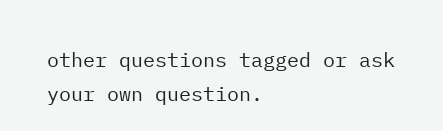other questions tagged or ask your own question.